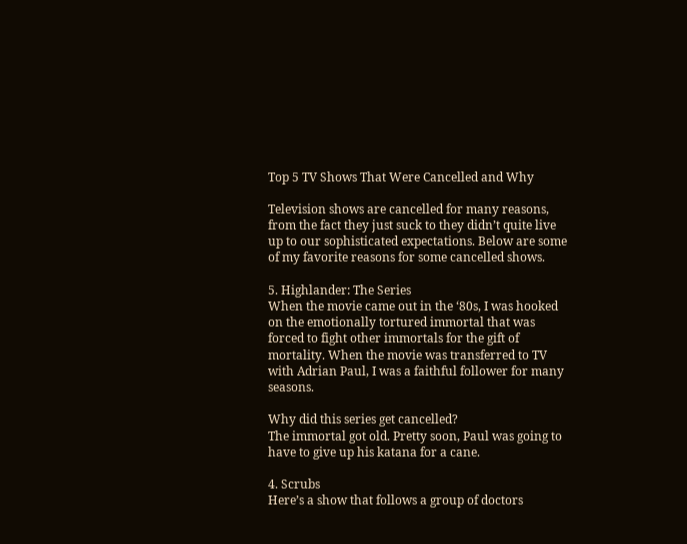Top 5 TV Shows That Were Cancelled and Why

Television shows are cancelled for many reasons, from the fact they just suck to they didn’t quite live up to our sophisticated expectations. Below are some of my favorite reasons for some cancelled shows.

5. Highlander: The Series
When the movie came out in the ‘80s, I was hooked on the emotionally tortured immortal that was forced to fight other immortals for the gift of mortality. When the movie was transferred to TV with Adrian Paul, I was a faithful follower for many seasons.

Why did this series get cancelled?
The immortal got old. Pretty soon, Paul was going to have to give up his katana for a cane.

4. Scrubs
Here’s a show that follows a group of doctors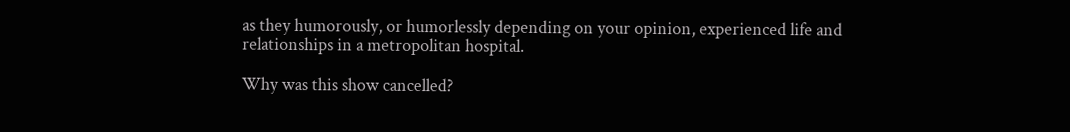as they humorously, or humorlessly depending on your opinion, experienced life and relationships in a metropolitan hospital.

Why was this show cancelled?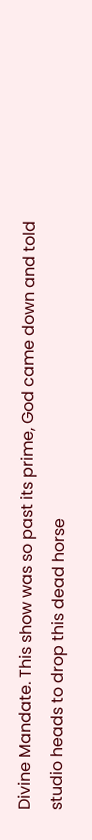Divine Mandate. This show was so past its prime, God came down and told studio heads to drop this dead horse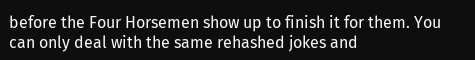before the Four Horsemen show up to finish it for them. You can only deal with the same rehashed jokes and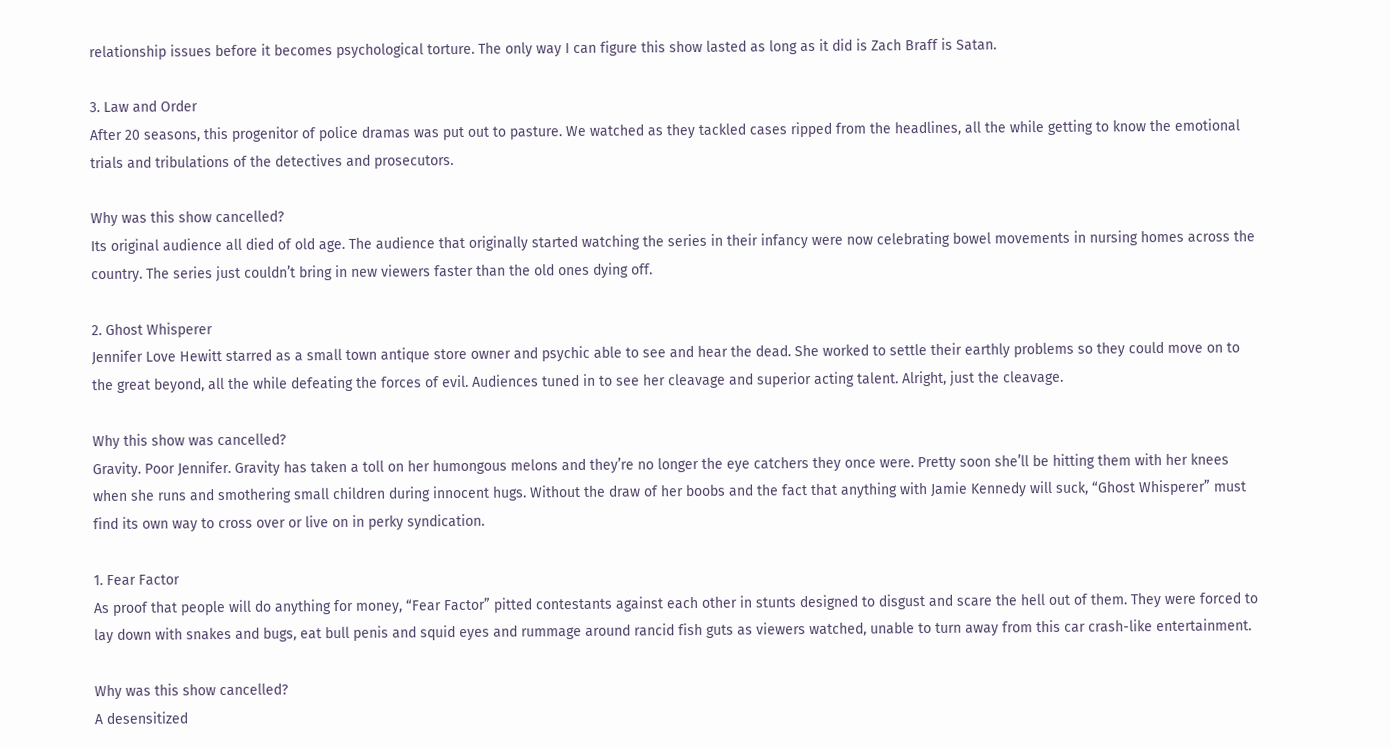relationship issues before it becomes psychological torture. The only way I can figure this show lasted as long as it did is Zach Braff is Satan.

3. Law and Order
After 20 seasons, this progenitor of police dramas was put out to pasture. We watched as they tackled cases ripped from the headlines, all the while getting to know the emotional trials and tribulations of the detectives and prosecutors.

Why was this show cancelled?
Its original audience all died of old age. The audience that originally started watching the series in their infancy were now celebrating bowel movements in nursing homes across the country. The series just couldn’t bring in new viewers faster than the old ones dying off.

2. Ghost Whisperer
Jennifer Love Hewitt starred as a small town antique store owner and psychic able to see and hear the dead. She worked to settle their earthly problems so they could move on to the great beyond, all the while defeating the forces of evil. Audiences tuned in to see her cleavage and superior acting talent. Alright, just the cleavage.

Why this show was cancelled?
Gravity. Poor Jennifer. Gravity has taken a toll on her humongous melons and they’re no longer the eye catchers they once were. Pretty soon she’ll be hitting them with her knees when she runs and smothering small children during innocent hugs. Without the draw of her boobs and the fact that anything with Jamie Kennedy will suck, “Ghost Whisperer” must find its own way to cross over or live on in perky syndication.

1. Fear Factor
As proof that people will do anything for money, “Fear Factor” pitted contestants against each other in stunts designed to disgust and scare the hell out of them. They were forced to lay down with snakes and bugs, eat bull penis and squid eyes and rummage around rancid fish guts as viewers watched, unable to turn away from this car crash-like entertainment.

Why was this show cancelled?
A desensitized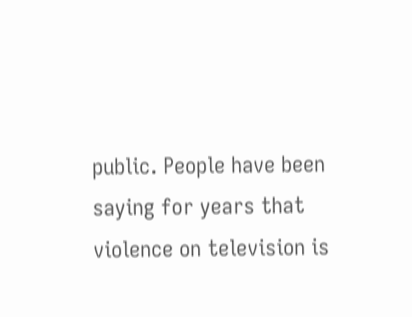public. People have been saying for years that violence on television is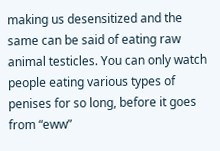making us desensitized and the same can be said of eating raw animal testicles. You can only watch people eating various types of penises for so long, before it goes from “eww”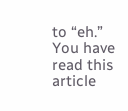to “eh.”
You have read this article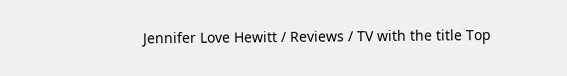Jennifer Love Hewitt / Reviews / TV with the title Top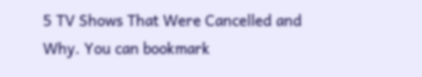5 TV Shows That Were Cancelled and Why. You can bookmark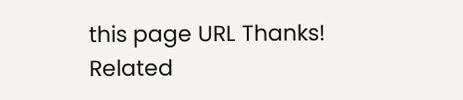this page URL Thanks!
Related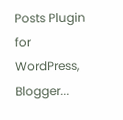Posts Plugin for WordPress, Blogger...